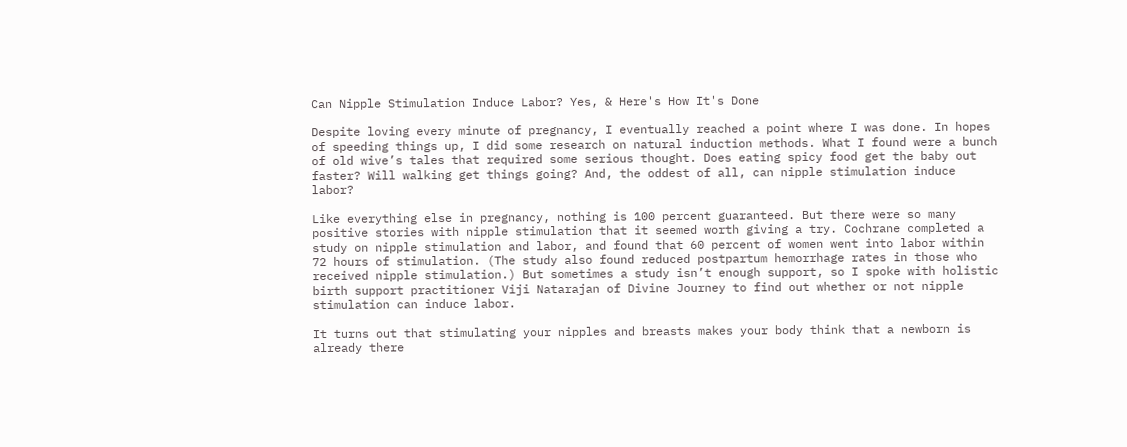Can Nipple Stimulation Induce Labor? Yes, & Here's How It's Done

Despite loving every minute of pregnancy, I eventually reached a point where I was done. In hopes of speeding things up, I did some research on natural induction methods. What I found were a bunch of old wive’s tales that required some serious thought. Does eating spicy food get the baby out faster? Will walking get things going? And, the oddest of all, can nipple stimulation induce labor?

Like everything else in pregnancy, nothing is 100 percent guaranteed. But there were so many positive stories with nipple stimulation that it seemed worth giving a try. Cochrane completed a study on nipple stimulation and labor, and found that 60 percent of women went into labor within 72 hours of stimulation. (The study also found reduced postpartum hemorrhage rates in those who received nipple stimulation.) But sometimes a study isn’t enough support, so I spoke with holistic birth support practitioner Viji Natarajan of Divine Journey to find out whether or not nipple stimulation can induce labor.

It turns out that stimulating your nipples and breasts makes your body think that a newborn is already there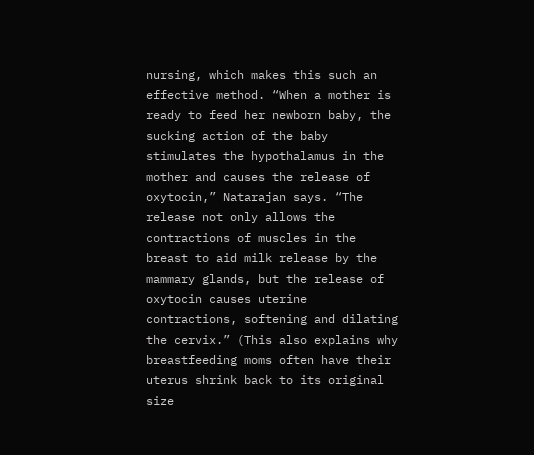nursing, which makes this such an effective method. “When a mother is ready to feed her newborn baby, the sucking action of the baby stimulates the hypothalamus in the mother and causes the release of oxytocin,” Natarajan says. “The release not only allows the contractions of muscles in the breast to aid milk release by the mammary glands, but the release of oxytocin causes uterine contractions, softening and dilating the cervix.” (This also explains why breastfeeding moms often have their uterus shrink back to its original size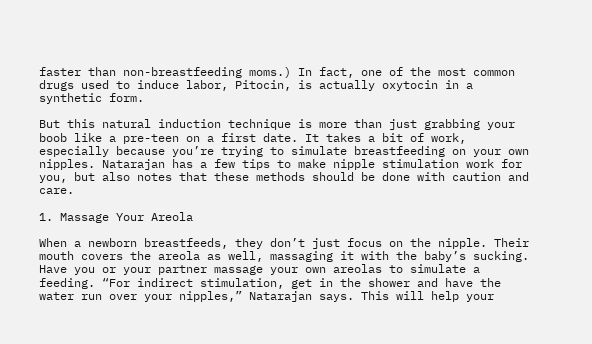faster than non-breastfeeding moms.) In fact, one of the most common drugs used to induce labor, Pitocin, is actually oxytocin in a synthetic form.

But this natural induction technique is more than just grabbing your boob like a pre-teen on a first date. It takes a bit of work, especially because you’re trying to simulate breastfeeding on your own nipples. Natarajan has a few tips to make nipple stimulation work for you, but also notes that these methods should be done with caution and care.

1. Massage Your Areola

When a newborn breastfeeds, they don’t just focus on the nipple. Their mouth covers the areola as well, massaging it with the baby’s sucking. Have you or your partner massage your own areolas to simulate a feeding. “For indirect stimulation, get in the shower and have the water run over your nipples,” Natarajan says. This will help your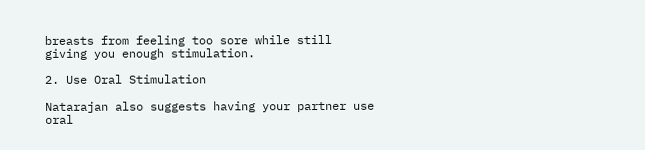breasts from feeling too sore while still giving you enough stimulation.

2. Use Oral Stimulation

Natarajan also suggests having your partner use oral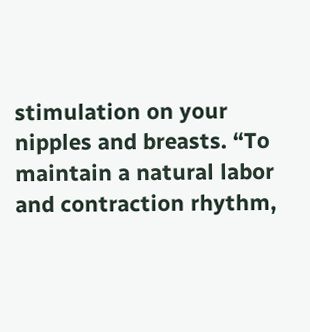stimulation on your nipples and breasts. “To maintain a natural labor and contraction rhythm,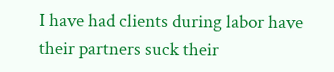I have had clients during labor have their partners suck their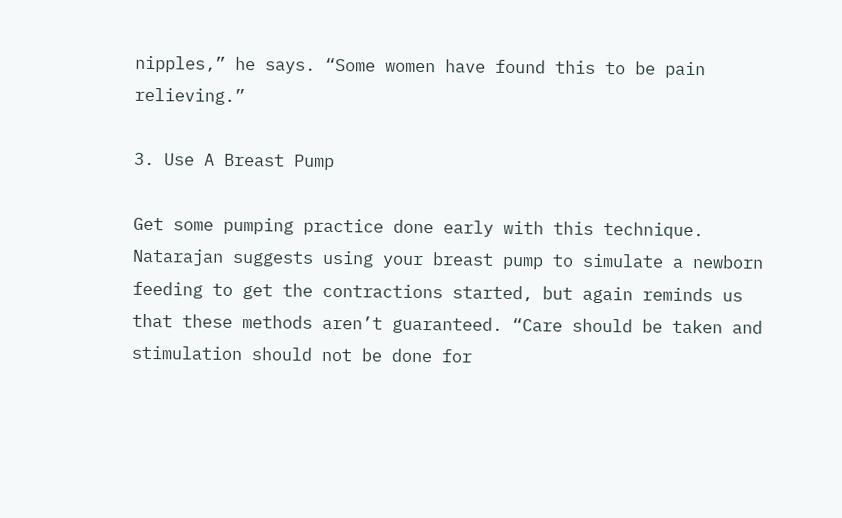nipples,” he says. “Some women have found this to be pain relieving.”

3. Use A Breast Pump

Get some pumping practice done early with this technique. Natarajan suggests using your breast pump to simulate a newborn feeding to get the contractions started, but again reminds us that these methods aren’t guaranteed. “Care should be taken and stimulation should not be done for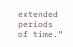extended periods of time.”